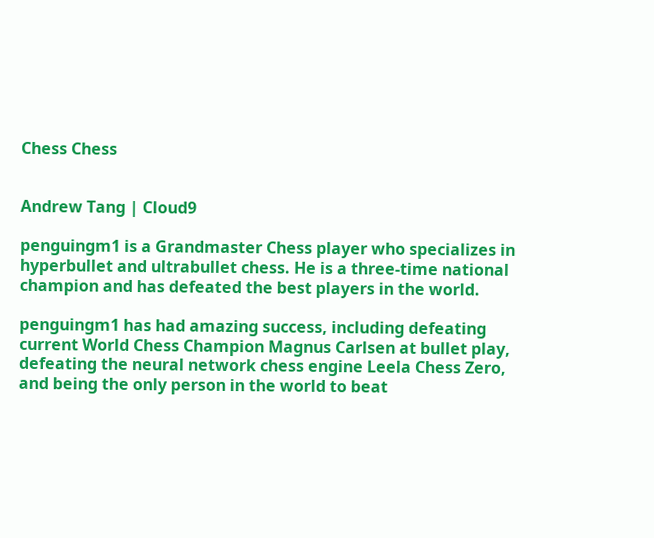Chess Chess


Andrew Tang | Cloud9

penguingm1 is a Grandmaster Chess player who specializes in hyperbullet and ultrabullet chess. He is a three-time national champion and has defeated the best players in the world.

penguingm1 has had amazing success, including defeating current World Chess Champion Magnus Carlsen at bullet play, defeating the neural network chess engine Leela Chess Zero, and being the only person in the world to beat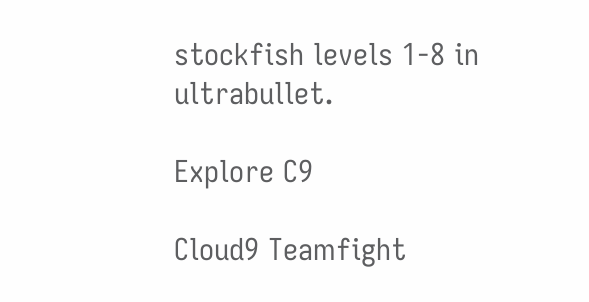stockfish levels 1-8 in ultrabullet.

Explore C9

Cloud9 Teamfight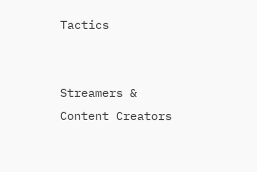Tactics


Streamers & Content Creators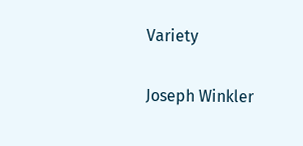Variety


Joseph Winkler